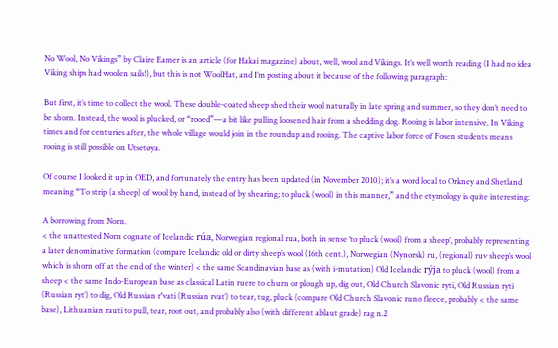No Wool, No Vikings” by Claire Eamer is an article (for Hakai magazine) about, well, wool and Vikings. It’s well worth reading (I had no idea Viking ships had woolen sails!), but this is not WoolHat, and I’m posting about it because of the following paragraph:

But first, it’s time to collect the wool. These double-coated sheep shed their wool naturally in late spring and summer, so they don’t need to be shorn. Instead, the wool is plucked, or “rooed”—a bit like pulling loosened hair from a shedding dog. Rooing is labor intensive. In Viking times and for centuries after, the whole village would join in the roundup and rooing. The captive labor force of Fosen students means rooing is still possible on Utsetøya.

Of course I looked it up in OED, and fortunately the entry has been updated (in November 2010); it’s a word local to Orkney and Shetland meaning “To strip (a sheep) of wool by hand, instead of by shearing; to pluck (wool) in this manner,” and the etymology is quite interesting:

A borrowing from Norn.
< the unattested Norn cognate of Icelandic rúa, Norwegian regional rua, both in sense ‘to pluck (wool) from a sheep’, probably representing a later denominative formation (compare Icelandic old or dirty sheep’s wool (16th cent.), Norwegian (Nynorsk) ru, (regional) ruv sheep’s wool which is shorn off at the end of the winter) < the same Scandinavian base as (with i-mutation) Old Icelandic rýja to pluck (wool) from a sheep < the same Indo-European base as classical Latin ruere to churn or plough up, dig out, Old Church Slavonic ryti, Old Russian ryti (Russian ryt′) to dig, Old Russian r′′vati (Russian rvat′) to tear, tug, pluck (compare Old Church Slavonic runo fleece, probably < the same base), Lithuanian rauti to pull, tear, root out, and probably also (with different ablaut grade) rag n.2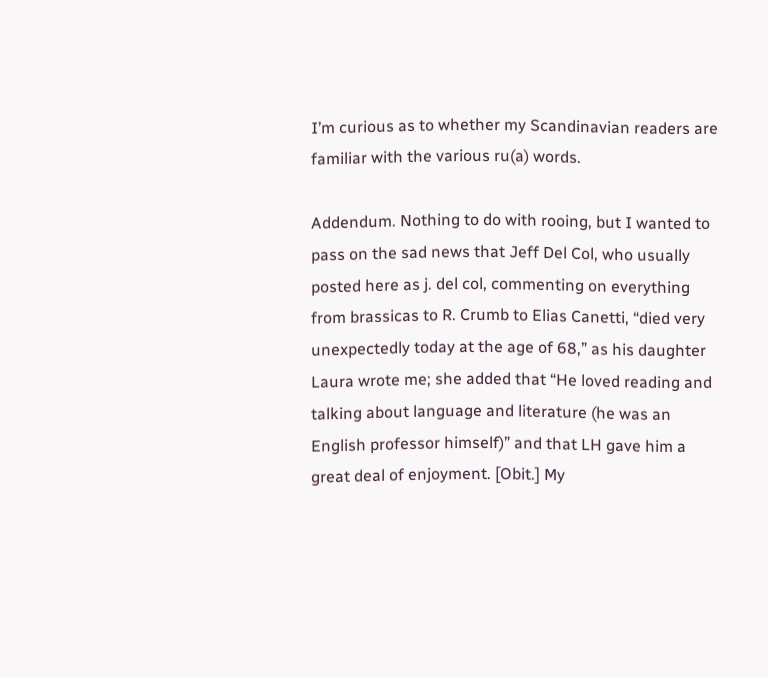I’m curious as to whether my Scandinavian readers are familiar with the various ru(a) words.

Addendum. Nothing to do with rooing, but I wanted to pass on the sad news that Jeff Del Col, who usually posted here as j. del col, commenting on everything from brassicas to R. Crumb to Elias Canetti, “died very unexpectedly today at the age of 68,” as his daughter Laura wrote me; she added that “He loved reading and talking about language and literature (he was an English professor himself)” and that LH gave him a great deal of enjoyment. [Obit.] My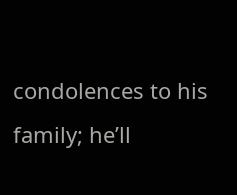condolences to his family; he’ll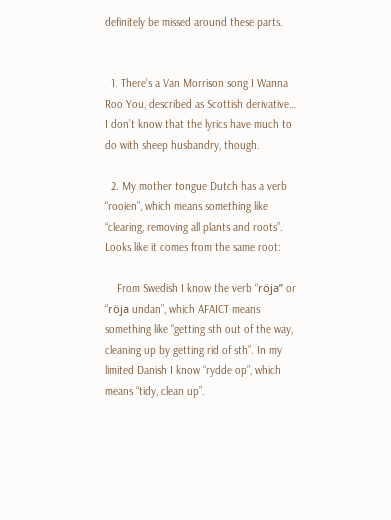definitely be missed around these parts.


  1. There’s a Van Morrison song I Wanna Roo You, described as Scottish derivative… I don’t know that the lyrics have much to do with sheep husbandry, though.

  2. My mother tongue Dutch has a verb “rooien”, which means something like “clearing, removing all plants and roots”. Looks like it comes from the same root:

    From Swedish I know the verb “röja” or “röja undan”, which AFAICT means something like “getting sth out of the way, cleaning up by getting rid of sth”. In my limited Danish I know “rydde op”, which means “tidy, clean up”.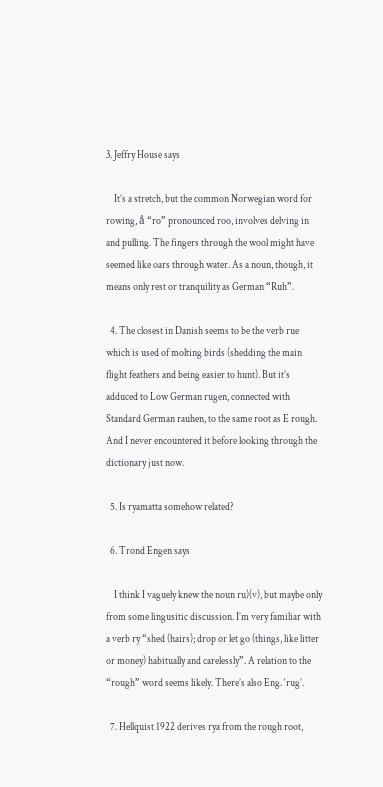3. Jeffry House says

    It’s a stretch, but the common Norwegian word for rowing, å “ro” pronounced roo, involves delving in and pulling. The fingers through the wool might have seemed like oars through water. As a noun, though, it means only rest or tranquility as German “Ruh”.

  4. The closest in Danish seems to be the verb rue which is used of molting birds (shedding the main flight feathers and being easier to hunt). But it’s adduced to Low German rugen, connected with Standard German rauhen, to the same root as E rough. And I never encountered it before looking through the dictionary just now.

  5. Is ryamatta somehow related?

  6. Trond Engen says

    I think I vaguely knew the noun ru)(v), but maybe only from some lingusitic discussion. I’m very familiar with a verb ry “shed (hairs); drop or let go (things, like litter or money) habitually and carelessly”. A relation to the “rough” word seems likely. There’s also Eng. ‘rug’.

  7. Hellquist 1922 derives rya from the rough root,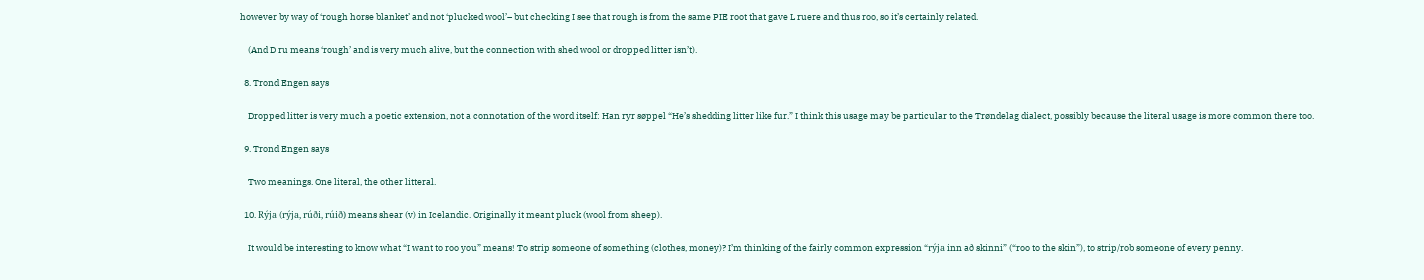however by way of ‘rough horse blanket’ and not ‘plucked wool’– but checking I see that rough is from the same PIE root that gave L ruere and thus roo, so it’s certainly related.

    (And D ru means ‘rough’ and is very much alive, but the connection with shed wool or dropped litter isn’t).

  8. Trond Engen says

    Dropped litter is very much a poetic extension, not a connotation of the word itself: Han ryr søppel “He’s shedding litter like fur.” I think this usage may be particular to the Trøndelag dialect, possibly because the literal usage is more common there too.

  9. Trond Engen says

    Two meanings. One literal, the other litteral.

  10. Rýja (rýja, rúði, rúið) means shear (v) in Icelandic. Originally it meant pluck (wool from sheep).

    It would be interesting to know what “I want to roo you” means! To strip someone of something (clothes, money)? I’m thinking of the fairly common expression “rýja inn að skinni” (“roo to the skin”), to strip/rob someone of every penny.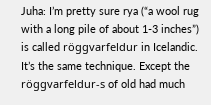Juha: I’m pretty sure rya (“a wool rug with a long pile of about 1-3 inches”) is called röggvarfeldur in Icelandic. It’s the same technique. Except the röggvarfeldur-s of old had much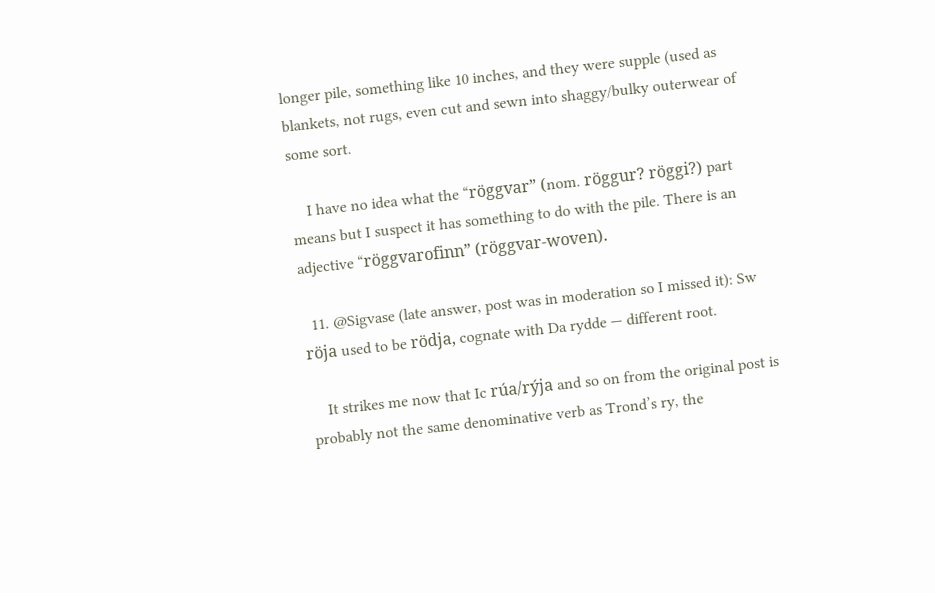longer pile, something like 10 inches, and they were supple (used as blankets, not rugs, even cut and sewn into shaggy/bulky outerwear of some sort.

    I have no idea what the “röggvar” (nom. röggur? röggi?) part means but I suspect it has something to do with the pile. There is an adjective “röggvarofinn” (röggvar-woven).

  11. @Sigvase (late answer, post was in moderation so I missed it): Sw röja used to be rödja, cognate with Da rydde — different root.

    It strikes me now that Ic rúa/rýja and so on from the original post is probably not the same denominative verb as Trond’s ry, the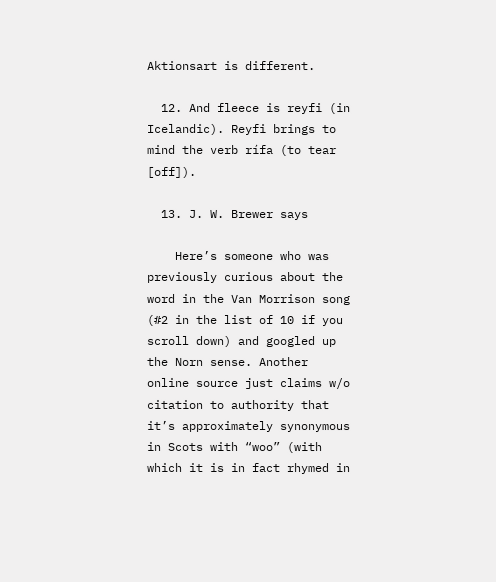Aktionsart is different.

  12. And fleece is reyfi (in Icelandic). Reyfi brings to mind the verb rífa (to tear [off]).

  13. J. W. Brewer says

    Here’s someone who was previously curious about the word in the Van Morrison song (#2 in the list of 10 if you scroll down) and googled up the Norn sense. Another online source just claims w/o citation to authority that it’s approximately synonymous in Scots with “woo” (with which it is in fact rhymed in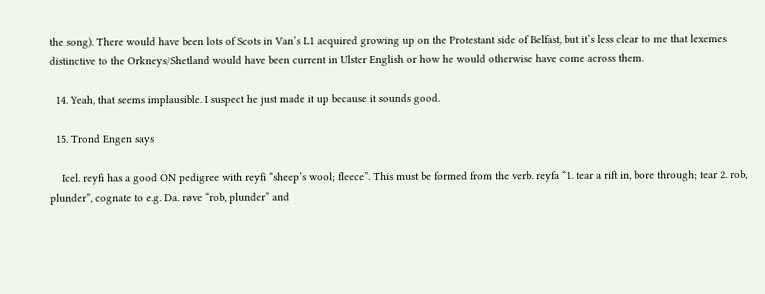the song). There would have been lots of Scots in Van’s L1 acquired growing up on the Protestant side of Belfast, but it’s less clear to me that lexemes distinctive to the Orkneys/Shetland would have been current in Ulster English or how he would otherwise have come across them.

  14. Yeah, that seems implausible. I suspect he just made it up because it sounds good.

  15. Trond Engen says

    Icel. reyfi has a good ON pedigree with reyfi “sheep’s wool; fleece”. This must be formed from the verb. reyfa “1. tear a rift in, bore through; tear 2. rob, plunder”, cognate to e.g. Da. røve “rob, plunder” and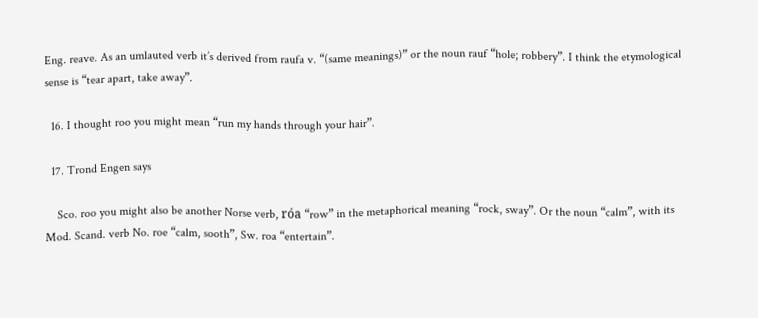Eng. reave. As an umlauted verb it’s derived from raufa v. “(same meanings)” or the noun rauf “hole; robbery”. I think the etymological sense is “tear apart, take away”.

  16. I thought roo you might mean “run my hands through your hair”.

  17. Trond Engen says

    Sco. roo you might also be another Norse verb, róa “row” in the metaphorical meaning “rock, sway”. Or the noun “calm”, with its Mod. Scand. verb No. roe “calm, sooth”, Sw. roa “entertain”.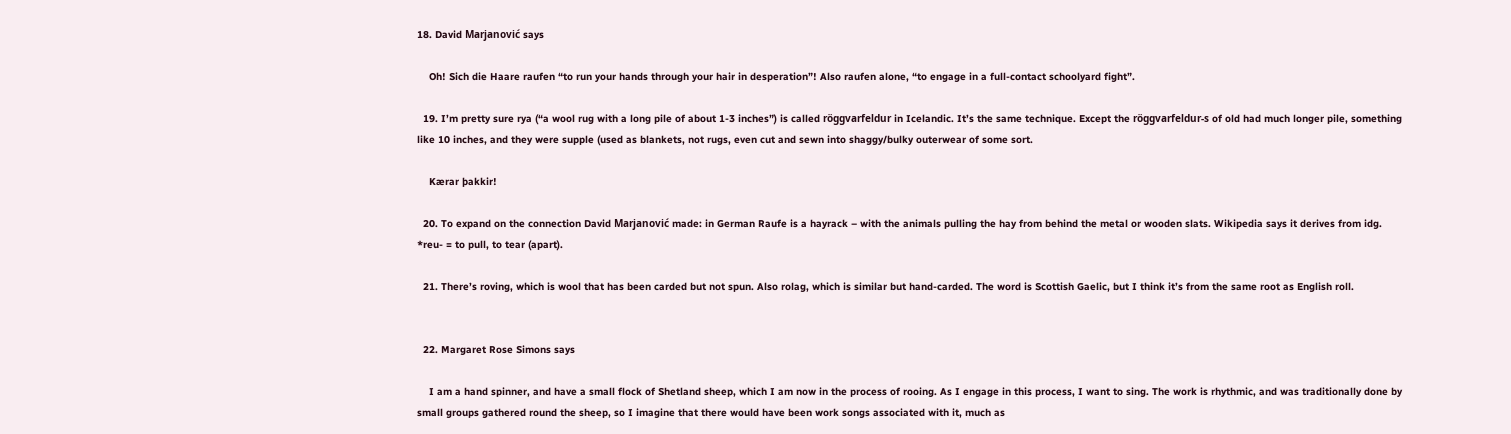18. David Marjanović says

    Oh! Sich die Haare raufen “to run your hands through your hair in desperation”! Also raufen alone, “to engage in a full-contact schoolyard fight”.

  19. I’m pretty sure rya (“a wool rug with a long pile of about 1-3 inches”) is called röggvarfeldur in Icelandic. It’s the same technique. Except the röggvarfeldur-s of old had much longer pile, something like 10 inches, and they were supple (used as blankets, not rugs, even cut and sewn into shaggy/bulky outerwear of some sort.

    Kærar þakkir!

  20. To expand on the connection David Marjanović made: in German Raufe is a hayrack – with the animals pulling the hay from behind the metal or wooden slats. Wikipedia says it derives from idg. *reu- = to pull, to tear (apart).

  21. There’s roving, which is wool that has been carded but not spun. Also rolag, which is similar but hand-carded. The word is Scottish Gaelic, but I think it’s from the same root as English roll.


  22. Margaret Rose Simons says

    I am a hand spinner, and have a small flock of Shetland sheep, which I am now in the process of rooing. As I engage in this process, I want to sing. The work is rhythmic, and was traditionally done by small groups gathered round the sheep, so I imagine that there would have been work songs associated with it, much as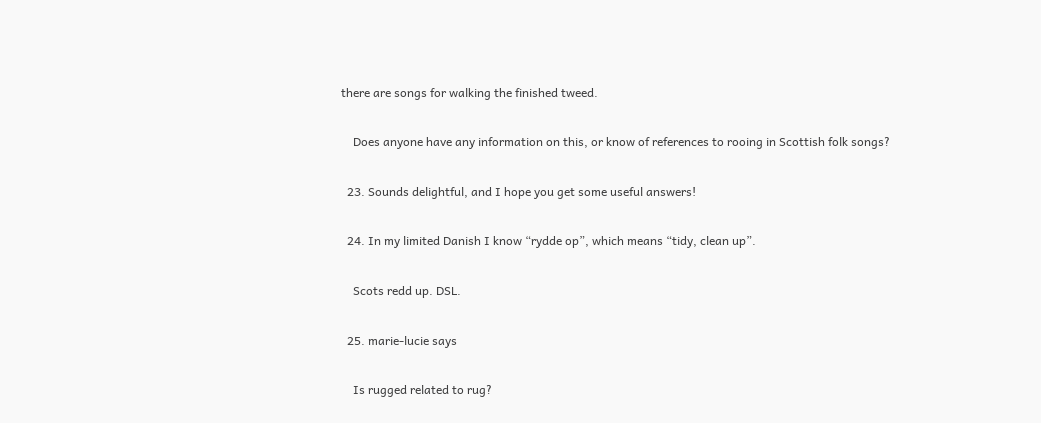there are songs for walking the finished tweed.

    Does anyone have any information on this, or know of references to rooing in Scottish folk songs?

  23. Sounds delightful, and I hope you get some useful answers!

  24. In my limited Danish I know “rydde op”, which means “tidy, clean up”.

    Scots redd up. DSL.

  25. marie-lucie says

    Is rugged related to rug?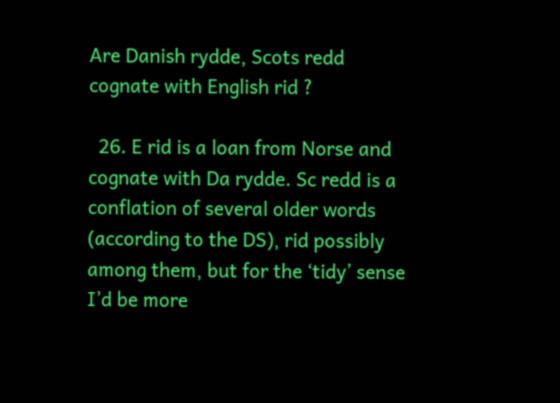Are Danish rydde, Scots redd cognate with English rid ?

  26. E rid is a loan from Norse and cognate with Da rydde. Sc redd is a conflation of several older words (according to the DS), rid possibly among them, but for the ‘tidy’ sense I’d be more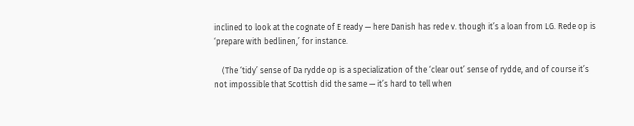inclined to look at the cognate of E ready — here Danish has rede v. though it’s a loan from LG. Rede op is ‘prepare with bedlinen,’ for instance.

    (The ‘tidy’ sense of Da rydde op is a specialization of the ‘clear out’ sense of rydde, and of course it’s not impossible that Scottish did the same — it’s hard to tell when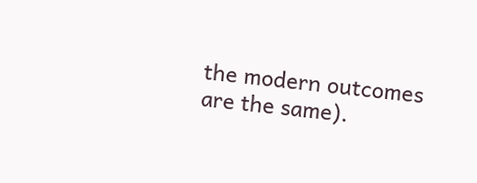the modern outcomes are the same).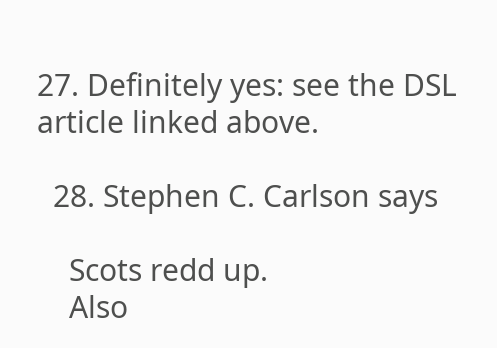27. Definitely yes: see the DSL article linked above.

  28. Stephen C. Carlson says

    Scots redd up.
    Also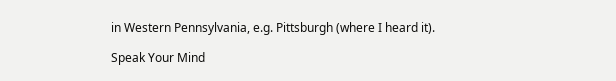in Western Pennsylvania, e.g. Pittsburgh (where I heard it).

Speak Your Mind